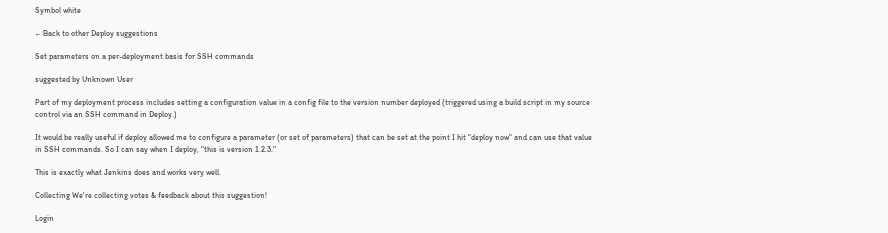Symbol white

← Back to other Deploy suggestions

Set parameters on a per-deployment basis for SSH commands

suggested by Unknown User

Part of my deployment process includes setting a configuration value in a config file to the version number deployed (triggered using a build script in my source control via an SSH command in Deploy.)

It would be really useful if deploy allowed me to configure a parameter (or set of parameters) that can be set at the point I hit "deploy now" and can use that value in SSH commands. So I can say when I deploy, "this is version 1.2.3."

This is exactly what Jenkins does and works very well.

Collecting We're collecting votes & feedback about this suggestion!

Login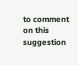to comment on this suggestion